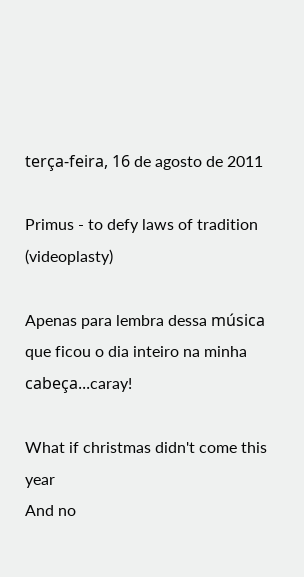terça-feira, 16 de agosto de 2011

Primus - to defy laws of tradition (videoplasty)

Apenas para lembra dessa música que ficou o dia inteiro na minha cabeça...caray!

What if christmas didn't come this year
And no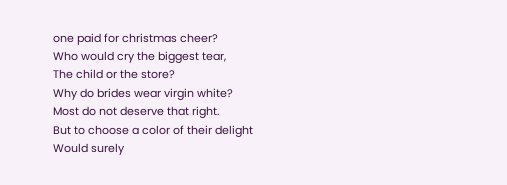one paid for christmas cheer?
Who would cry the biggest tear,
The child or the store?
Why do brides wear virgin white?
Most do not deserve that right.
But to choose a color of their delight
Would surely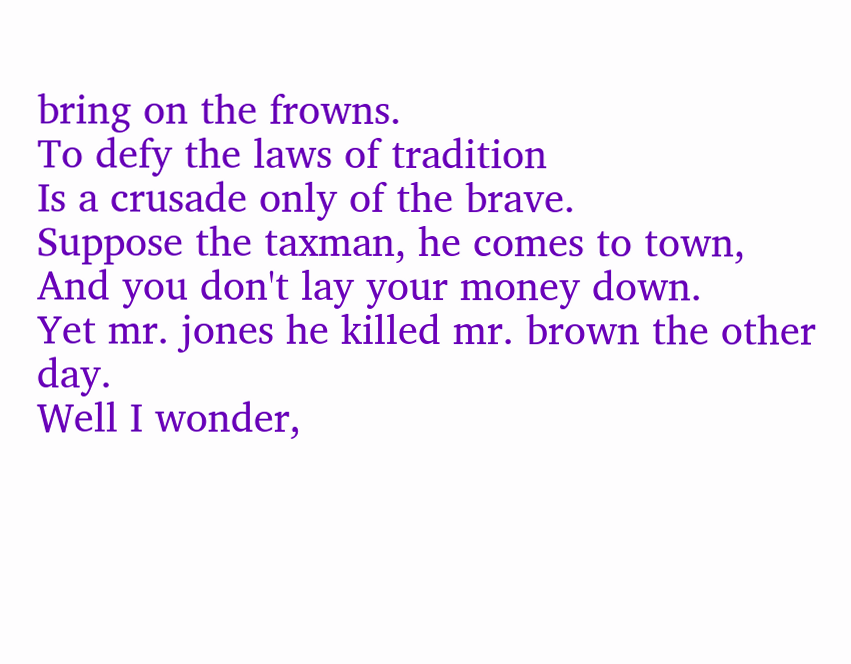bring on the frowns.
To defy the laws of tradition
Is a crusade only of the brave.
Suppose the taxman, he comes to town,
And you don't lay your money down.
Yet mr. jones he killed mr. brown the other day.
Well I wonder,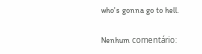who's gonna go to hell.

Nenhum comentário: